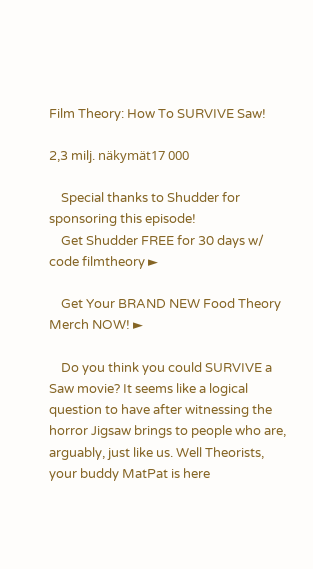Film Theory: How To SURVIVE Saw!

2,3 milj. näkymät17 000

    Special thanks to Shudder for sponsoring this episode!
    Get Shudder FREE for 30 days w/ code filmtheory ►

    Get Your BRAND NEW Food Theory Merch NOW! ►

    Do you think you could SURVIVE a Saw movie? It seems like a logical question to have after witnessing the horror Jigsaw brings to people who are, arguably, just like us. Well Theorists, your buddy MatPat is here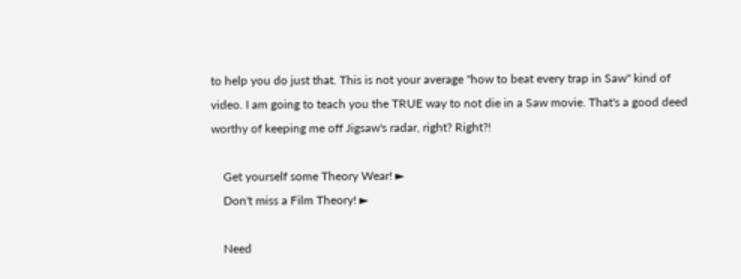to help you do just that. This is not your average "how to beat every trap in Saw" kind of video. I am going to teach you the TRUE way to not die in a Saw movie. That's a good deed worthy of keeping me off Jigsaw's radar, right? Right?!

    Get yourself some Theory Wear! ►
    Don't miss a Film Theory! ►

    Need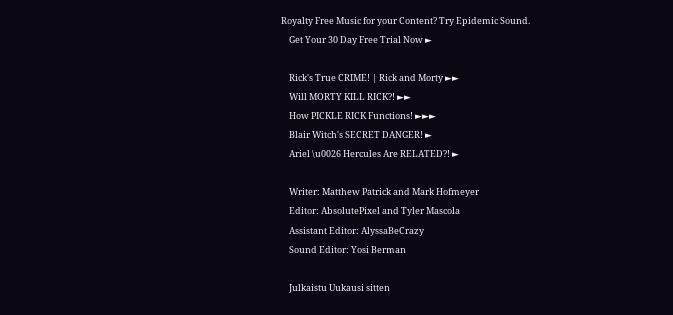Royalty Free Music for your Content? Try Epidemic Sound.
    Get Your 30 Day Free Trial Now ►

    Rick's True CRIME! | Rick and Morty ►►
    Will MORTY KILL RICK?! ►►
    How PICKLE RICK Functions! ►►►
    Blair Witch's SECRET DANGER! ►
    Ariel \u0026 Hercules Are RELATED?! ►

    Writer: Matthew Patrick and Mark Hofmeyer
    Editor: AbsolutePixel and Tyler Mascola
    Assistant Editor: AlyssaBeCrazy
    Sound Editor: Yosi Berman

    Julkaistu Uukausi sitten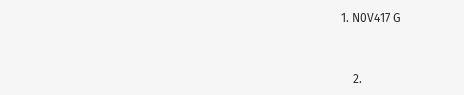1. N0V417 G


    2.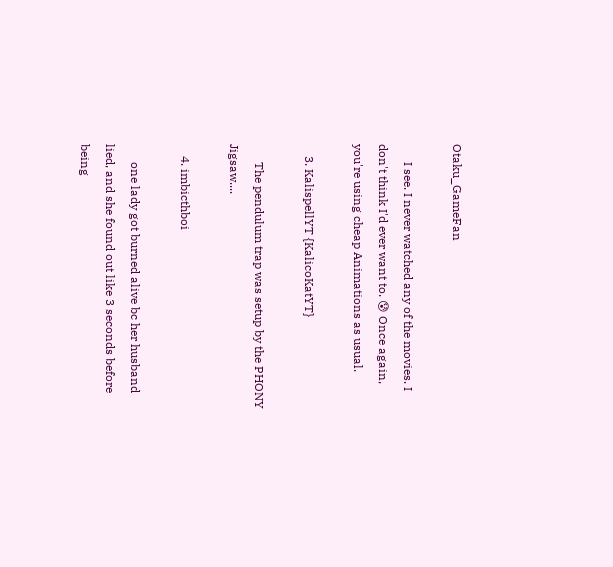Otaku_GameFan

      I see. I never watched any of the movies. I don't think I'd ever want to. 😰 Once again, you're using cheap Animations as usual.

    3. KalispellYT {KalicoKatYT}

      The pendulum trap was setup by the PHONY Jigsaw....

    4. imbicthboi

      one lady got burned alive bc her husband lied, and she found out like 3 seconds before being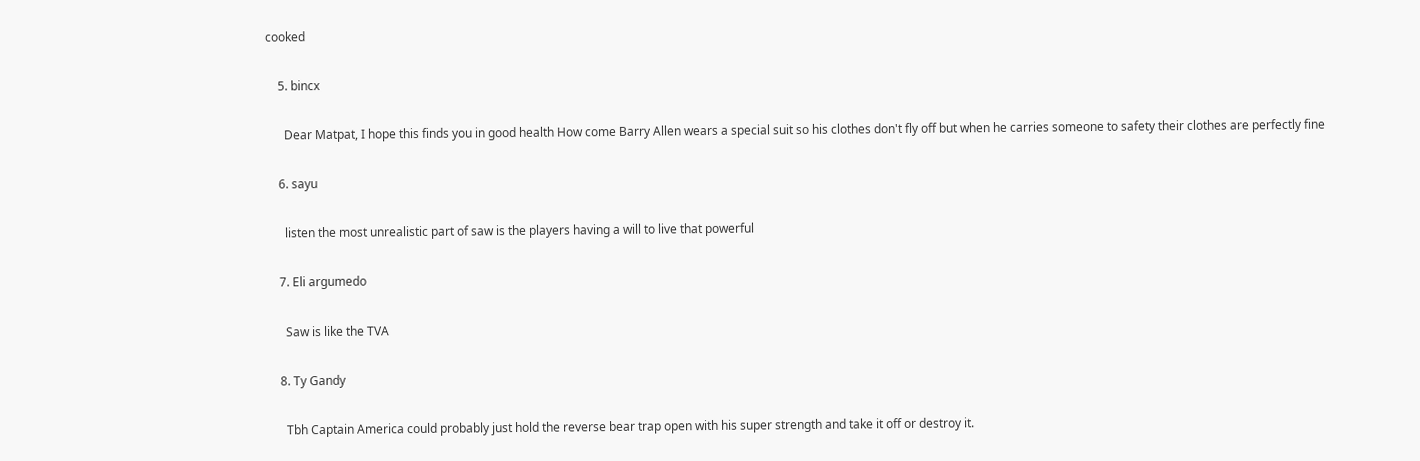cooked

    5. bincx

      Dear Matpat, I hope this finds you in good health How come Barry Allen wears a special suit so his clothes don't fly off but when he carries someone to safety their clothes are perfectly fine

    6. sayu

      listen the most unrealistic part of saw is the players having a will to live that powerful

    7. Eli argumedo

      Saw is like the TVA

    8. Ty Gandy

      Tbh Captain America could probably just hold the reverse bear trap open with his super strength and take it off or destroy it.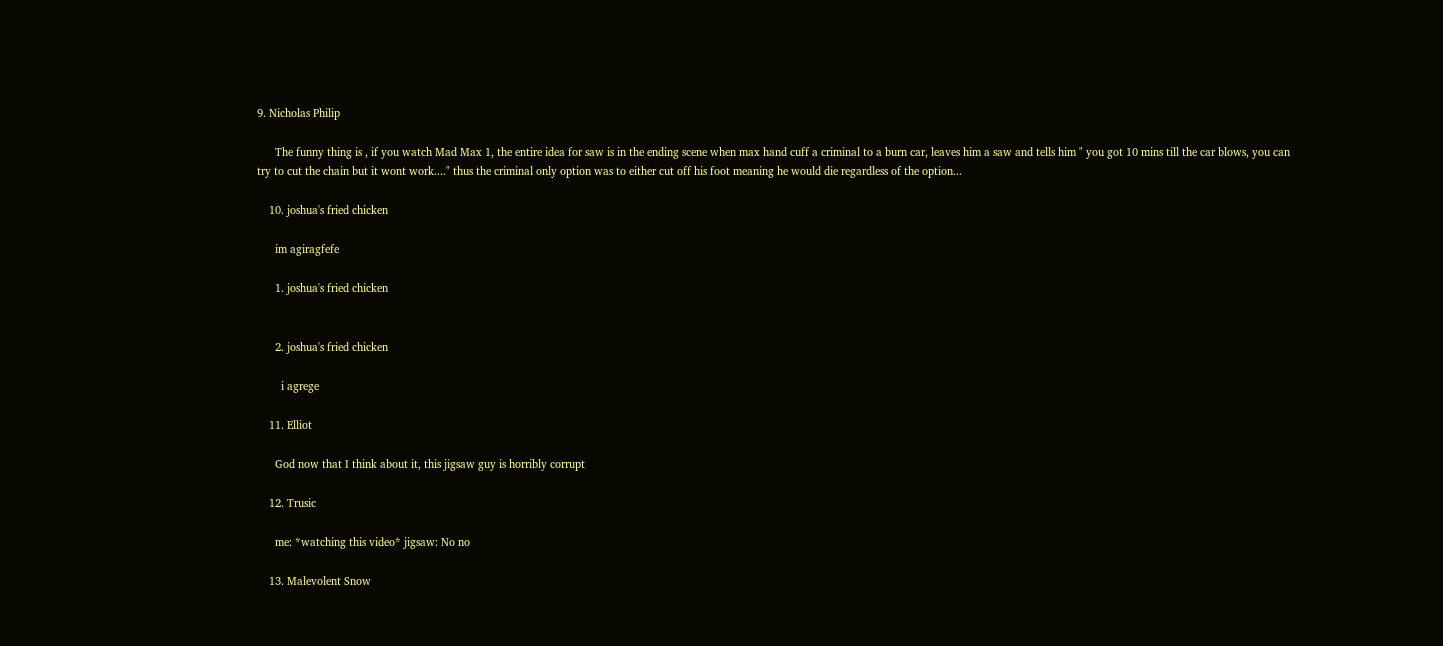9. Nicholas Philip

      The funny thing is , if you watch Mad Max 1, the entire idea for saw is in the ending scene when max hand cuff a criminal to a burn car, leaves him a saw and tells him " you got 10 mins till the car blows, you can try to cut the chain but it wont work...." thus the criminal only option was to either cut off his foot meaning he would die regardless of the option...

    10. joshua's fried chicken

      im agiragfefe

      1. joshua's fried chicken


      2. joshua's fried chicken

        i agrege

    11. Elliot

      God now that I think about it, this jigsaw guy is horribly corrupt

    12. Trusic

      me: *watching this video* jigsaw: No no

    13. Malevolent Snow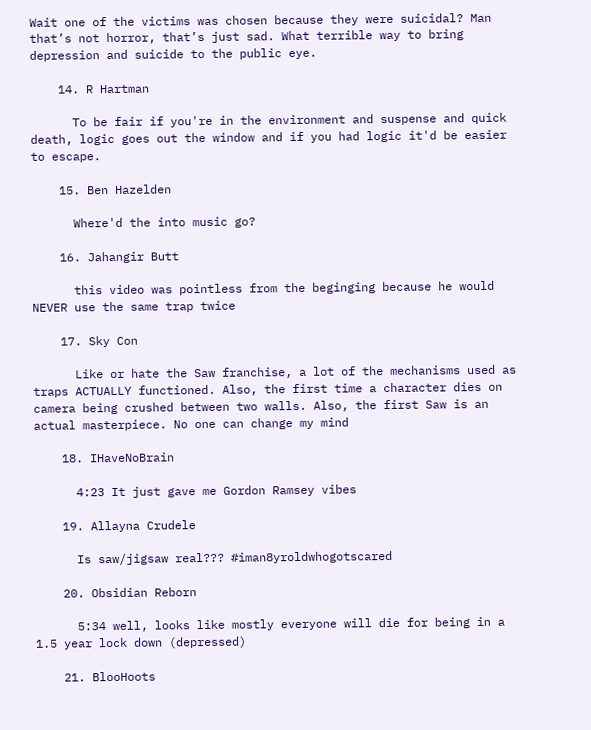Wait one of the victims was chosen because they were suicidal? Man that’s not horror, that’s just sad. What terrible way to bring depression and suicide to the public eye.

    14. R Hartman

      To be fair if you're in the environment and suspense and quick death, logic goes out the window and if you had logic it'd be easier to escape.

    15. Ben Hazelden

      Where'd the into music go?

    16. Jahangir Butt

      this video was pointless from the beginging because he would NEVER use the same trap twice

    17. Sky Con

      Like or hate the Saw franchise, a lot of the mechanisms used as traps ACTUALLY functioned. Also, the first time a character dies on camera being crushed between two walls. Also, the first Saw is an actual masterpiece. No one can change my mind

    18. IHaveNoBrain

      4:23 It just gave me Gordon Ramsey vibes

    19. Allayna Crudele

      Is saw/jigsaw real??? #iman8yroldwhogotscared

    20. Obsidian Reborn

      5:34 well, looks like mostly everyone will die for being in a 1.5 year lock down (depressed)

    21. BlooHoots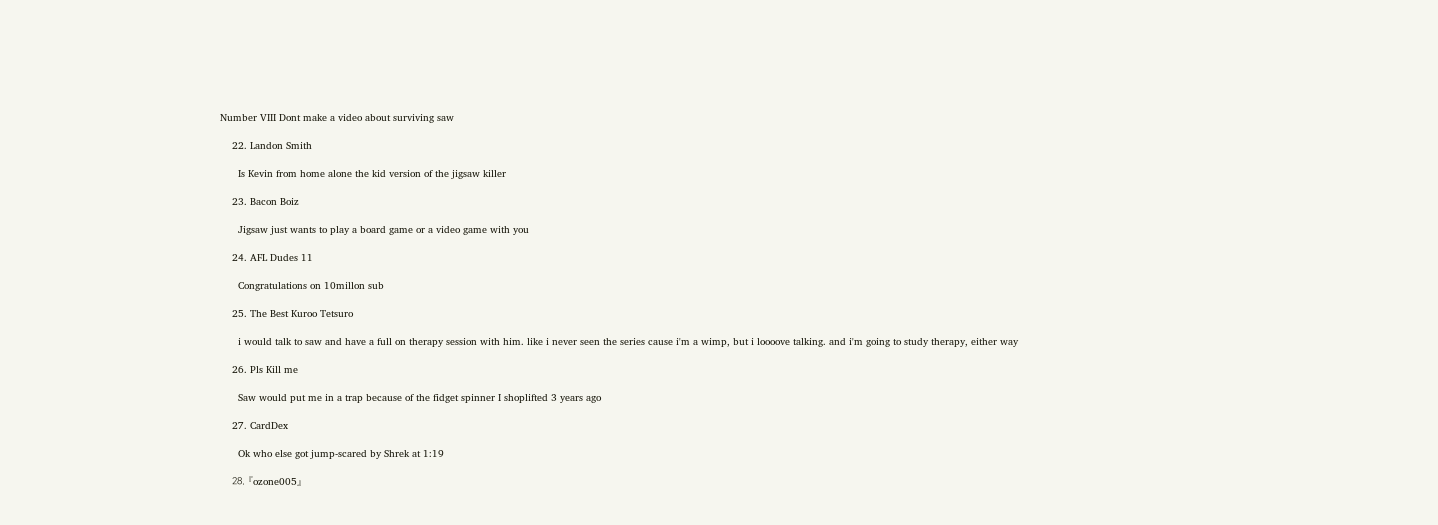Number VIII Dont make a video about surviving saw

    22. Landon Smith

      Is Kevin from home alone the kid version of the jigsaw killer

    23. Bacon Boiz

      Jigsaw just wants to play a board game or a video game with you

    24. AFL Dudes 11

      Congratulations on 10millon sub

    25. The Best Kuroo Tetsuro

      i would talk to saw and have a full on therapy session with him. like i never seen the series cause i'm a wimp, but i loooove talking. and i'm going to study therapy, either way

    26. Pls Kill me

      Saw would put me in a trap because of the fidget spinner I shoplifted 3 years ago

    27. CardDex

      Ok who else got jump-scared by Shrek at 1:19

    28. 『ozone005』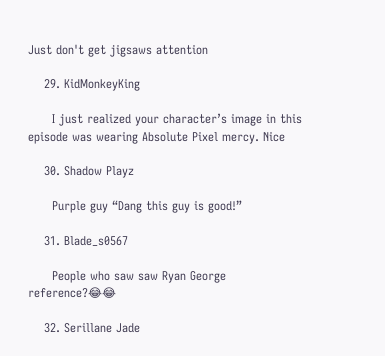Just don't get jigsaws attention

    29. KidMonkeyKing

      I just realized your character’s image in this episode was wearing Absolute Pixel mercy. Nice

    30. Shadow Playz

      Purple guy “Dang this guy is good!”

    31. Blade_s0567

      People who saw saw Ryan George reference?😂😂

    32. Serillane Jade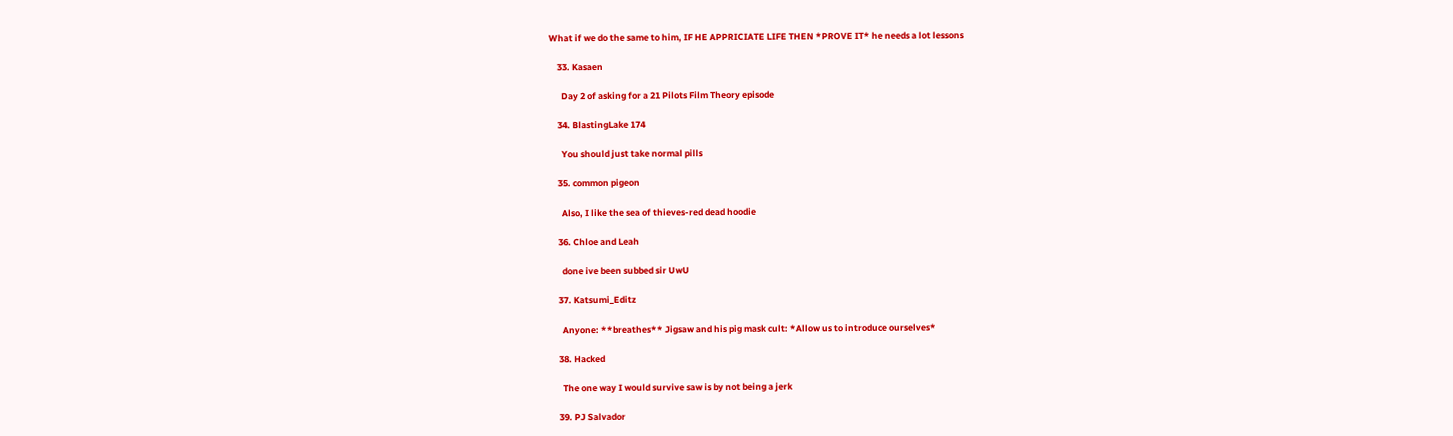What if we do the same to him, IF HE APPRICIATE LIFE THEN *PROVE IT* he needs a lot lessons

    33. Kasaen

      Day 2 of asking for a 21 Pilots Film Theory episode

    34. BlastingLake 174

      You should just take normal pills

    35. common pigeon

      Also, I like the sea of thieves-red dead hoodie

    36. Chloe and Leah

      done ive been subbed sir UwU

    37. Katsumi_Editz

      Anyone: **breathes** Jigsaw and his pig mask cult: *Allow us to introduce ourselves*

    38. Hacked

      The one way I would survive saw is by not being a jerk

    39. PJ Salvador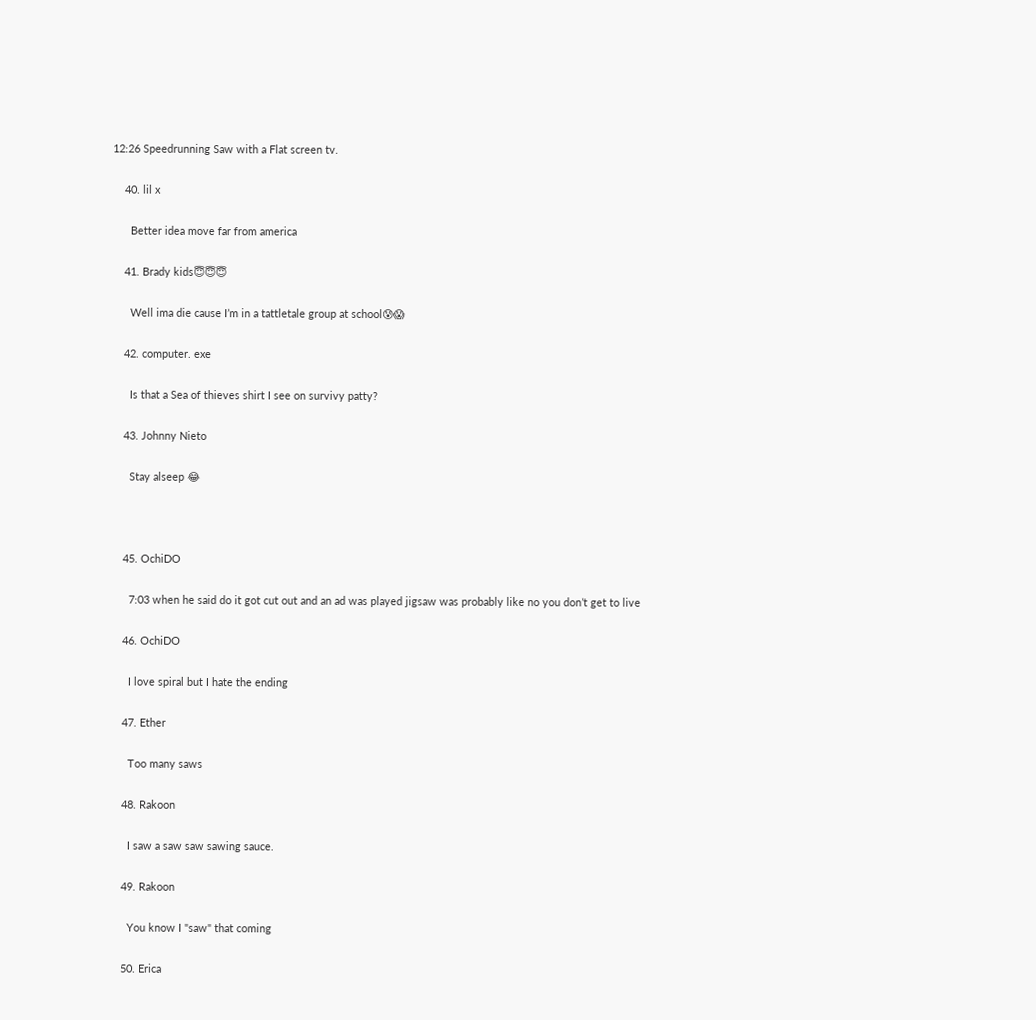12:26 Speedrunning Saw with a Flat screen tv.

    40. lil x

      Better idea move far from america

    41. Brady kids😇😇😇

      Well ima die cause I’m in a tattletale group at school😰😱

    42. computer. exe

      Is that a Sea of thieves shirt I see on survivy patty?

    43. Johnny Nieto

      Stay alseep 😂



    45. OchiDO

      7:03 when he said do it got cut out and an ad was played jigsaw was probably like no you don’t get to live

    46. OchiDO

      I love spiral but I hate the ending

    47. Ether

      Too many saws

    48. Rakoon

      I saw a saw saw sawing sauce.

    49. Rakoon

      You know I "saw" that coming

    50. Erica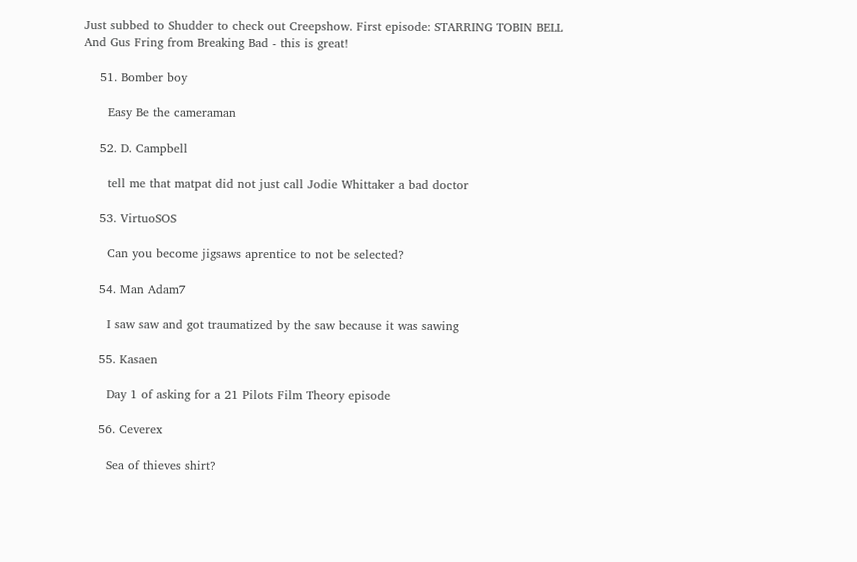Just subbed to Shudder to check out Creepshow. First episode: STARRING TOBIN BELL And Gus Fring from Breaking Bad - this is great!

    51. Bomber boy

      Easy Be the cameraman

    52. D. Campbell

      tell me that matpat did not just call Jodie Whittaker a bad doctor

    53. VirtuoSOS

      Can you become jigsaws aprentice to not be selected?

    54. Man Adam7

      I saw saw and got traumatized by the saw because it was sawing

    55. Kasaen

      Day 1 of asking for a 21 Pilots Film Theory episode

    56. Ceverex

      Sea of thieves shirt?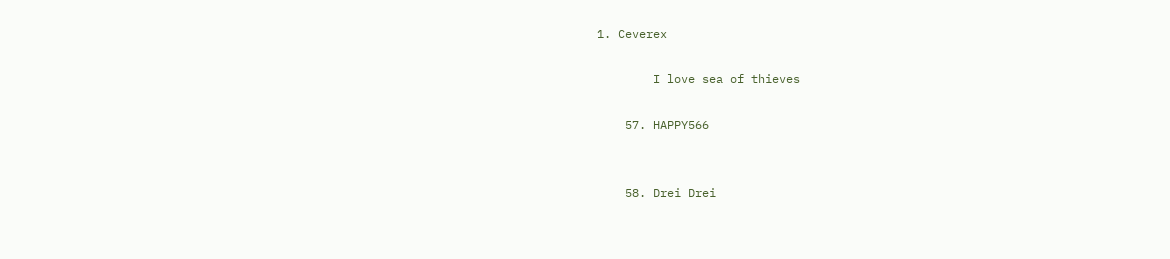1. Ceverex

        I love sea of thieves

    57. HAPPY566


    58. Drei Drei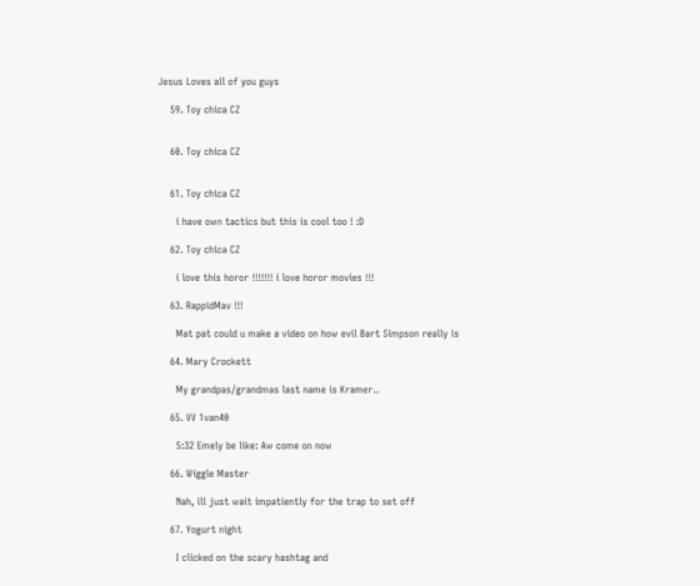Jesus Loves all of you guys

    59. Toy chica CZ


    60. Toy chica CZ


    61. Toy chica CZ

      i have own tactics but this is cool too ! :D

    62. Toy chica CZ

      i love this horor !!!!!!! i love horor movies !!!

    63. RappidMav !!!

      Mat pat could u make a video on how evil Bart Simpson really is

    64. Mary Crockett

      My grandpas/grandmas last name is Kramer..

    65. VV 1van40

      5:32 Emely be like: Aw come on now

    66. Wiggle Master

      Nah, ill just wait impatiently for the trap to set off

    67. Yogurt night

      I clicked on the scary hashtag and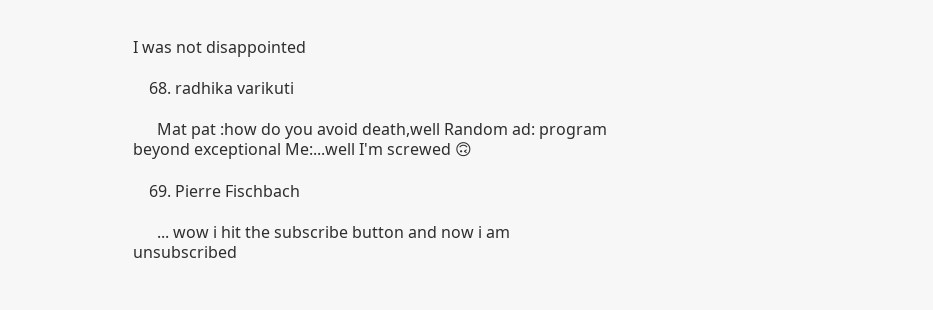I was not disappointed

    68. radhika varikuti

      Mat pat :how do you avoid death,well Random ad: program beyond exceptional Me:...well I'm screwed 🙃

    69. Pierre Fischbach

      ... wow i hit the subscribe button and now i am unsubscribed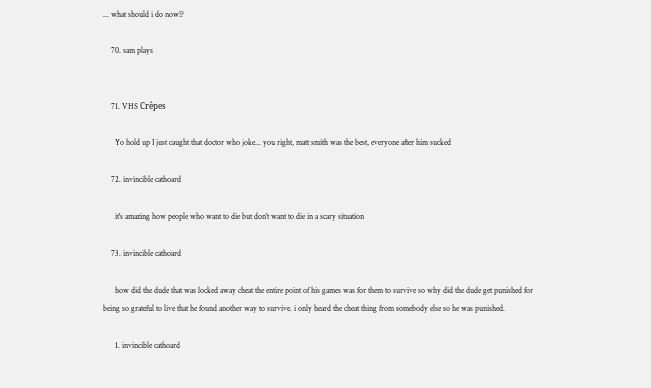... what should i do now!?

    70. sam plays


    71. VHS Crêpes

      Yo hold up I just caught that doctor who joke... you right, matt smith was the best, everyone after him sucked

    72. invincible cathoard

      it's amazing how people who want to die but don't want to die in a scary situation

    73. invincible cathoard

      how did the dude that was locked away cheat the entire point of his games was for them to survive so why did the dude get punished for being so grateful to live that he found another way to survive. i only heard the cheat thing from somebody else so he was punished.

      1. invincible cathoard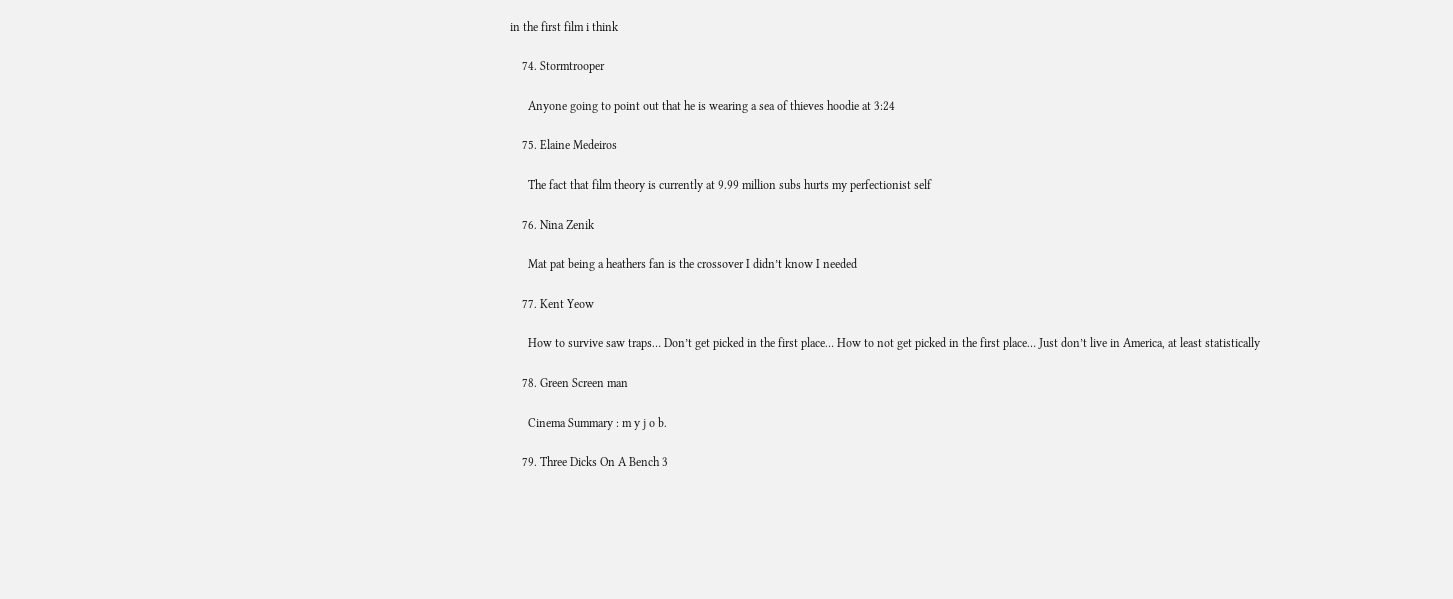in the first film i think

    74. Stormtrooper

      Anyone going to point out that he is wearing a sea of thieves hoodie at 3:24

    75. Elaine Medeiros

      The fact that film theory is currently at 9.99 million subs hurts my perfectionist self

    76. Nina Zenik

      Mat pat being a heathers fan is the crossover I didn’t know I needed

    77. Kent Yeow

      How to survive saw traps… Don’t get picked in the first place… How to not get picked in the first place… Just don’t live in America, at least statistically

    78. Green Screen man

      Cinema Summary : m y j o b.

    79. Three Dicks On A Bench 3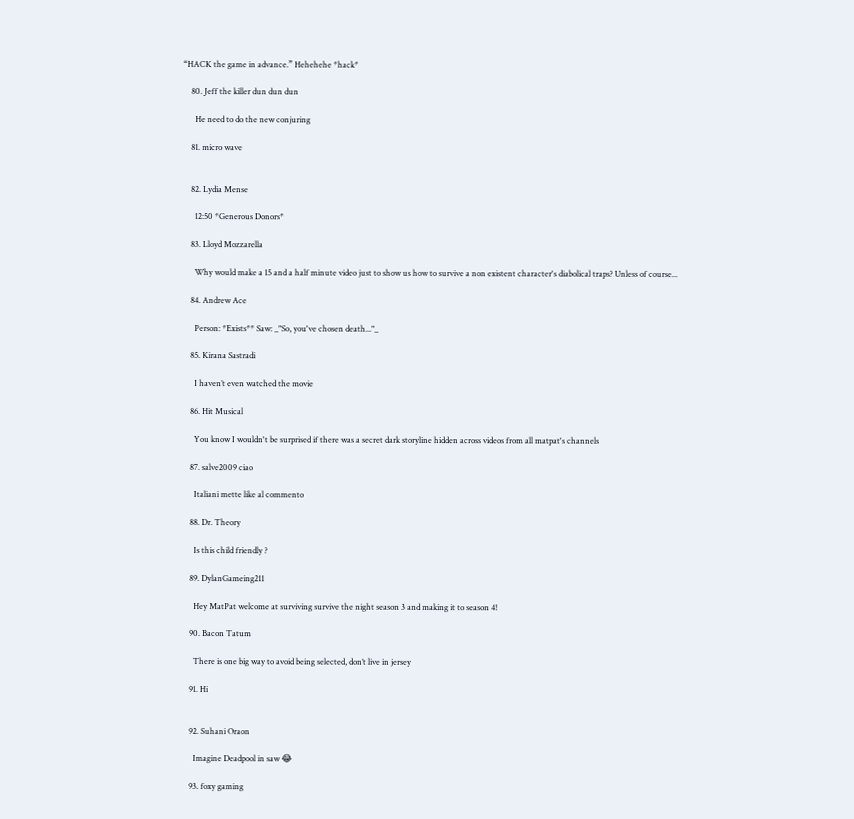“HACK the game in advance.” Hehehehe *hack*

    80. Jeff the killer dun dun dun

      He need to do the new conjuring

    81. micro wave


    82. Lydia Mense

      12:50 *Generous Donors*

    83. Lloyd Mozzarella

      Why would make a 15 and a half minute video just to show us how to survive a non existent character's diabolical traps? Unless of course...

    84. Andrew Ace

      Person: *Exists** Saw: _"So, you've chosen death..."_

    85. Kirana Sastradi

      I haven’t even watched the movie

    86. Hit Musical

      You know I wouldn't be surprised if there was a secret dark storyline hidden across videos from all matpat's channels

    87. salve2009 ciao

      Italiani mette like al commento

    88. Dr. Theory

      Is this child friendly ?

    89. DylanGameing211

      Hey MatPat welcome at surviving survive the night season 3 and making it to season 4!

    90. Bacon Tatum

      There is one big way to avoid being selected, don’t live in jersey

    91. Hi


    92. Suhani Oraon

      Imagine Deadpool in saw 😂

    93. foxy gaming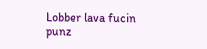Lobber lava fucin punz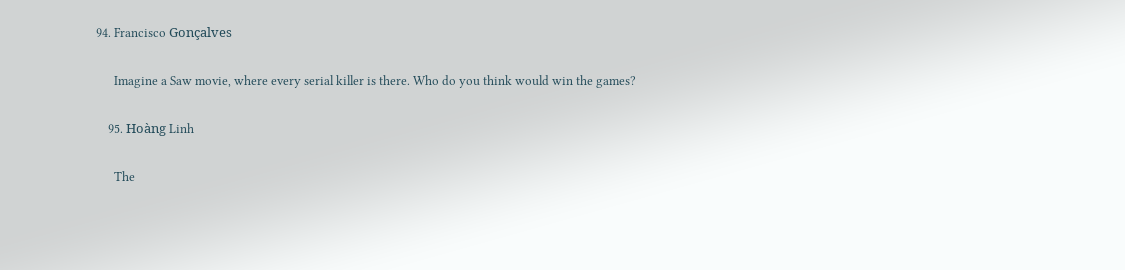94. Francisco Gonçalves

      Imagine a Saw movie, where every serial killer is there. Who do you think would win the games?

    95. Hoàng Linh

      The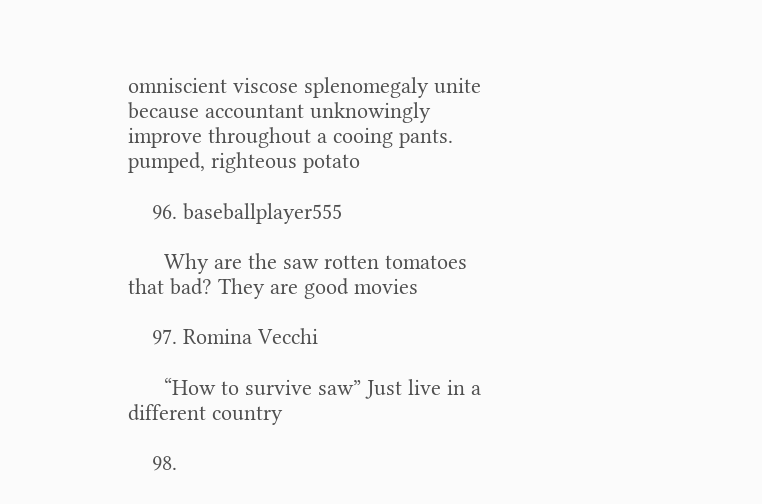omniscient viscose splenomegaly unite because accountant unknowingly improve throughout a cooing pants. pumped, righteous potato

    96. baseballplayer555

      Why are the saw rotten tomatoes that bad? They are good movies

    97. Romina Vecchi

      “How to survive saw” Just live in a different country

    98.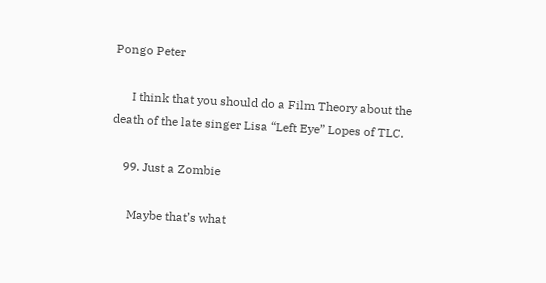Pongo Peter

      I think that you should do a Film Theory about the death of the late singer Lisa “Left Eye” Lopes of TLC.

    99. Just a Zombie

      Maybe that’s what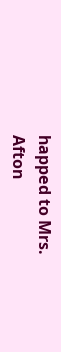happed to Mrs. Afton